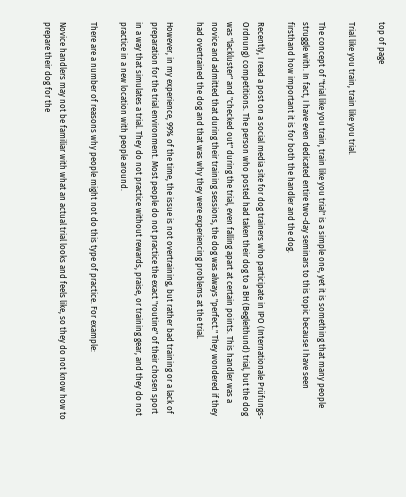top of page

Trial like you train, train like you trial.

The concept of "trial like you train, train like you trial" is a simple one, yet it is something that many people struggle with. In fact, I have even dedicated entire two-day seminars to this topic because I have seen firsthand how important it is for both the handler and the dog.

Recently, I read a post on a social media site for dog trainers who participate in IPO (Internationale Prüfungs-Ordnung) competitions. The person who posted had taken their dog to a BH (Begleithund) trial, but the dog was "lackluster" and "checked out" during the trial, even falling apart at certain points. This handler was a novice and admitted that during their training sessions, the dog was always "perfect." They wondered if they had overtrained the dog and that was why they were experiencing problems at the trial.

However, in my experience, 99% of the time, the issue is not overtraining, but rather bad training or a lack of preparation for the trial environment. Most people do not practice the exact "routine" of their chosen sport in a way that simulates a trial. They do not practice without rewards, praise, or training gear, and they do not practice in a new location with people around.

There are a number of reasons why people might not do this type of practice. For example:

Novice handlers may not be familiar with what an actual trial looks and feels like, so they do not know how to prepare their dog for the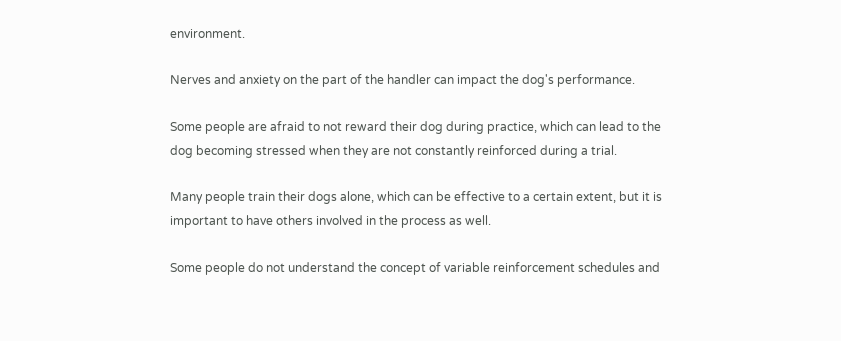environment.

Nerves and anxiety on the part of the handler can impact the dog's performance.

Some people are afraid to not reward their dog during practice, which can lead to the dog becoming stressed when they are not constantly reinforced during a trial.

Many people train their dogs alone, which can be effective to a certain extent, but it is important to have others involved in the process as well.

Some people do not understand the concept of variable reinforcement schedules and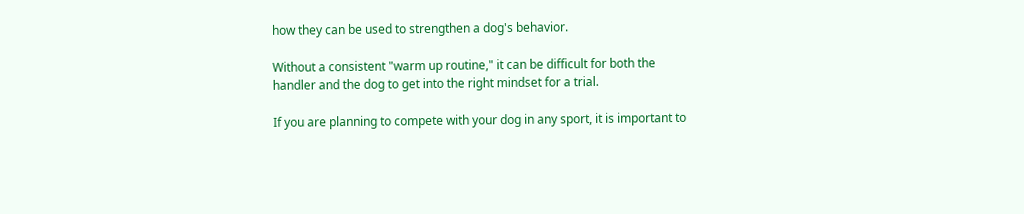how they can be used to strengthen a dog's behavior.

Without a consistent "warm up routine," it can be difficult for both the handler and the dog to get into the right mindset for a trial.

If you are planning to compete with your dog in any sport, it is important to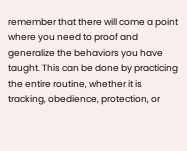remember that there will come a point where you need to proof and generalize the behaviors you have taught. This can be done by practicing the entire routine, whether it is tracking, obedience, protection, or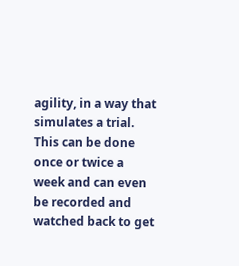agility, in a way that simulates a trial. This can be done once or twice a week and can even be recorded and watched back to get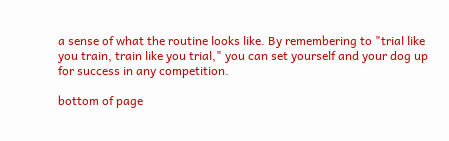a sense of what the routine looks like. By remembering to "trial like you train, train like you trial," you can set yourself and your dog up for success in any competition.

bottom of page